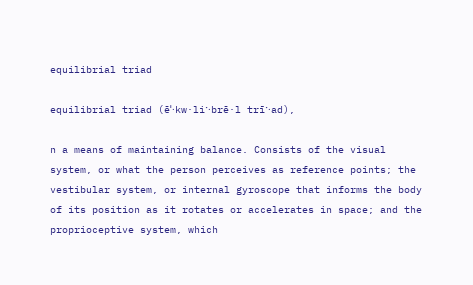equilibrial triad

equilibrial triad (ēˈ·kw·liˑ·brē·l trīˑ·ad),

n a means of maintaining balance. Consists of the visual system, or what the person perceives as reference points; the vestibular system, or internal gyroscope that informs the body of its position as it rotates or accelerates in space; and the proprioceptive system, which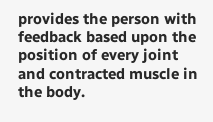provides the person with feedback based upon the position of every joint and contracted muscle in the body.